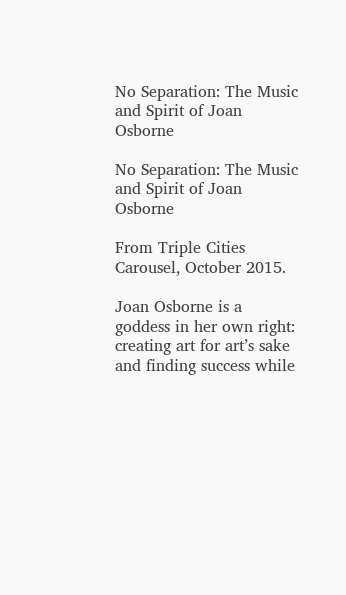No Separation: The Music and Spirit of Joan Osborne

No Separation: The Music and Spirit of Joan Osborne

From Triple Cities Carousel, October 2015.

Joan Osborne is a goddess in her own right: creating art for art’s sake and finding success while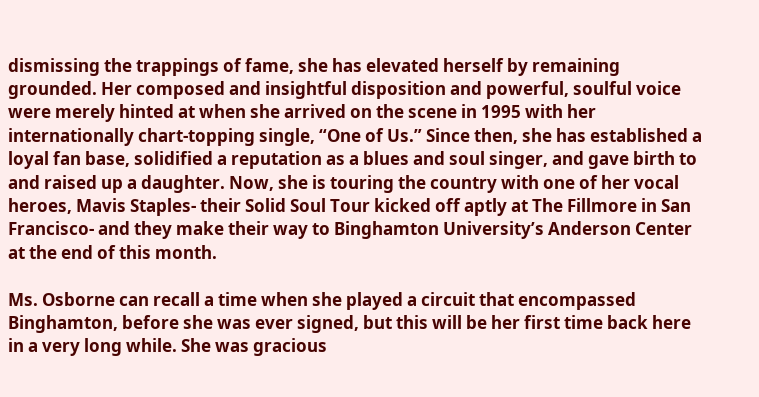dismissing the trappings of fame, she has elevated herself by remaining grounded. Her composed and insightful disposition and powerful, soulful voice were merely hinted at when she arrived on the scene in 1995 with her internationally chart-topping single, “One of Us.” Since then, she has established a loyal fan base, solidified a reputation as a blues and soul singer, and gave birth to and raised up a daughter. Now, she is touring the country with one of her vocal heroes, Mavis Staples- their Solid Soul Tour kicked off aptly at The Fillmore in San Francisco- and they make their way to Binghamton University’s Anderson Center at the end of this month.

Ms. Osborne can recall a time when she played a circuit that encompassed Binghamton, before she was ever signed, but this will be her first time back here in a very long while. She was gracious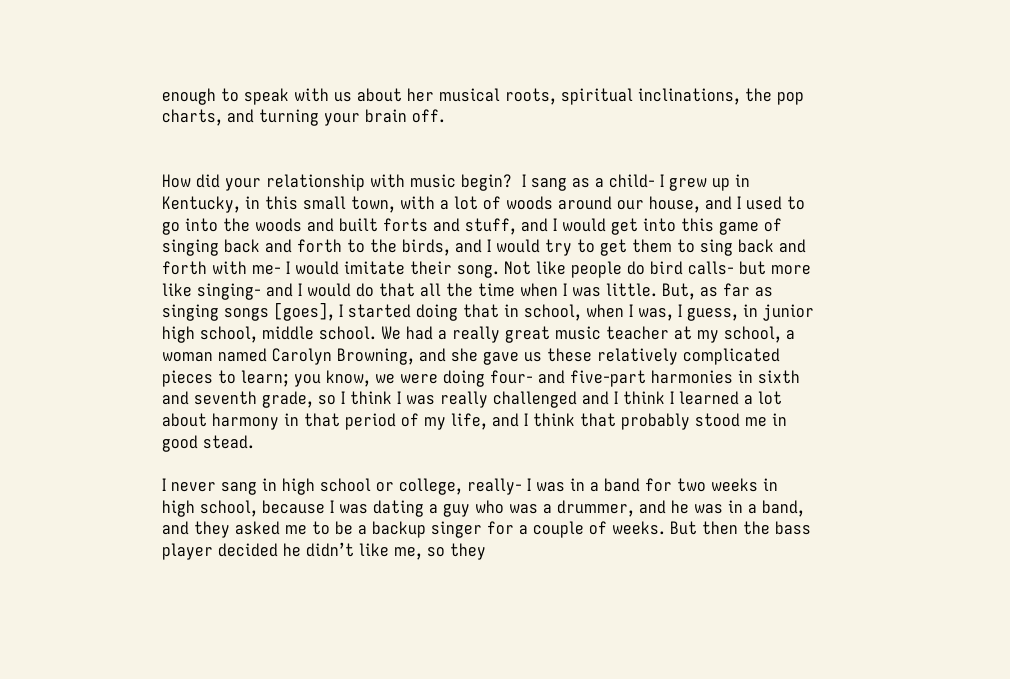enough to speak with us about her musical roots, spiritual inclinations, the pop charts, and turning your brain off.


How did your relationship with music begin?  I sang as a child- I grew up in Kentucky, in this small town, with a lot of woods around our house, and I used to go into the woods and built forts and stuff, and I would get into this game of singing back and forth to the birds, and I would try to get them to sing back and forth with me- I would imitate their song. Not like people do bird calls- but more like singing- and I would do that all the time when I was little. But, as far as singing songs [goes], I started doing that in school, when I was, I guess, in junior high school, middle school. We had a really great music teacher at my school, a woman named Carolyn Browning, and she gave us these relatively complicated pieces to learn; you know, we were doing four- and five-part harmonies in sixth and seventh grade, so I think I was really challenged and I think I learned a lot about harmony in that period of my life, and I think that probably stood me in good stead.

I never sang in high school or college, really- I was in a band for two weeks in high school, because I was dating a guy who was a drummer, and he was in a band, and they asked me to be a backup singer for a couple of weeks. But then the bass player decided he didn’t like me, so they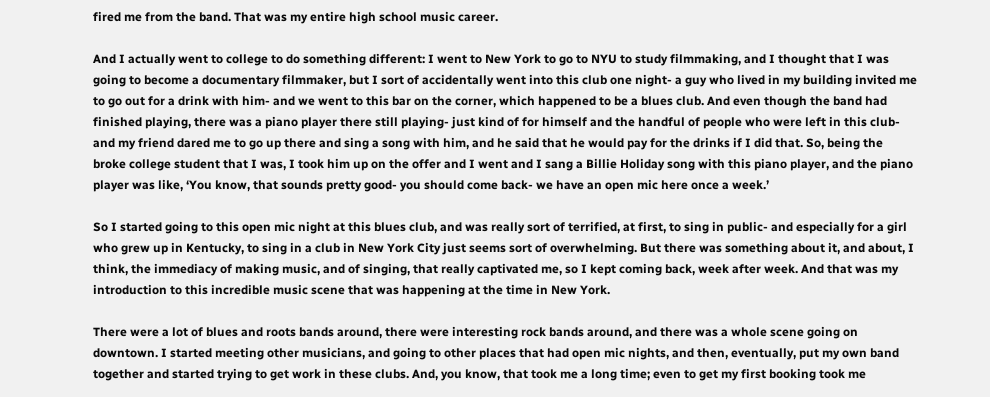fired me from the band. That was my entire high school music career.

And I actually went to college to do something different: I went to New York to go to NYU to study filmmaking, and I thought that I was going to become a documentary filmmaker, but I sort of accidentally went into this club one night- a guy who lived in my building invited me to go out for a drink with him- and we went to this bar on the corner, which happened to be a blues club. And even though the band had finished playing, there was a piano player there still playing- just kind of for himself and the handful of people who were left in this club- and my friend dared me to go up there and sing a song with him, and he said that he would pay for the drinks if I did that. So, being the broke college student that I was, I took him up on the offer and I went and I sang a Billie Holiday song with this piano player, and the piano player was like, ‘You know, that sounds pretty good- you should come back- we have an open mic here once a week.’

So I started going to this open mic night at this blues club, and was really sort of terrified, at first, to sing in public- and especially for a girl who grew up in Kentucky, to sing in a club in New York City just seems sort of overwhelming. But there was something about it, and about, I think, the immediacy of making music, and of singing, that really captivated me, so I kept coming back, week after week. And that was my introduction to this incredible music scene that was happening at the time in New York.

There were a lot of blues and roots bands around, there were interesting rock bands around, and there was a whole scene going on downtown. I started meeting other musicians, and going to other places that had open mic nights, and then, eventually, put my own band together and started trying to get work in these clubs. And, you know, that took me a long time; even to get my first booking took me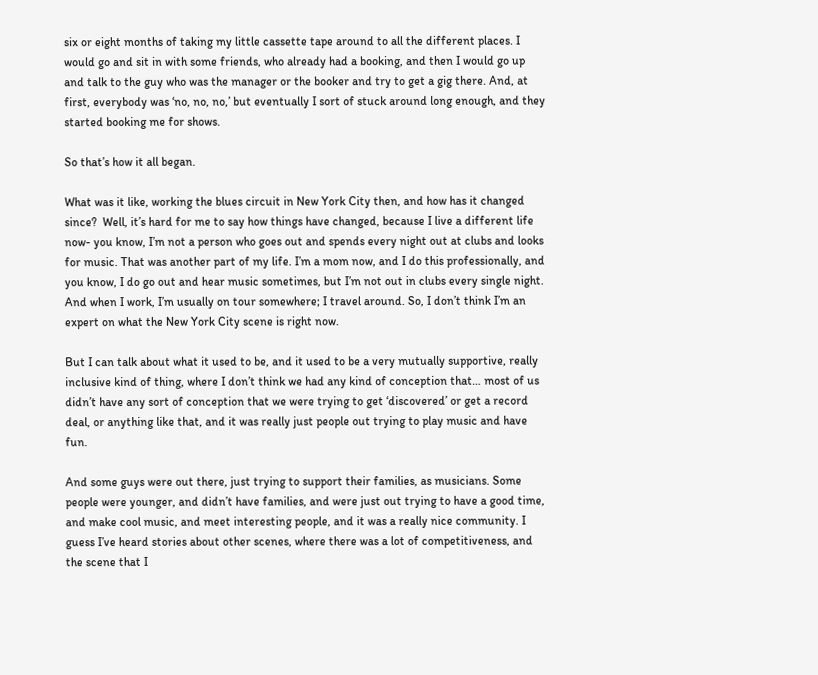six or eight months of taking my little cassette tape around to all the different places. I would go and sit in with some friends, who already had a booking, and then I would go up and talk to the guy who was the manager or the booker and try to get a gig there. And, at first, everybody was ‘no, no, no,’ but eventually I sort of stuck around long enough, and they started booking me for shows.

So that’s how it all began.

What was it like, working the blues circuit in New York City then, and how has it changed since?  Well, it’s hard for me to say how things have changed, because I live a different life now- you know, I’m not a person who goes out and spends every night out at clubs and looks for music. That was another part of my life. I’m a mom now, and I do this professionally, and you know, I do go out and hear music sometimes, but I’m not out in clubs every single night. And when I work, I’m usually on tour somewhere; I travel around. So, I don’t think I’m an expert on what the New York City scene is right now.

But I can talk about what it used to be, and it used to be a very mutually supportive, really inclusive kind of thing, where I don’t think we had any kind of conception that… most of us didn’t have any sort of conception that we were trying to get ‘discovered’ or get a record deal, or anything like that, and it was really just people out trying to play music and have fun.

And some guys were out there, just trying to support their families, as musicians. Some people were younger, and didn’t have families, and were just out trying to have a good time, and make cool music, and meet interesting people, and it was a really nice community. I guess I’ve heard stories about other scenes, where there was a lot of competitiveness, and the scene that I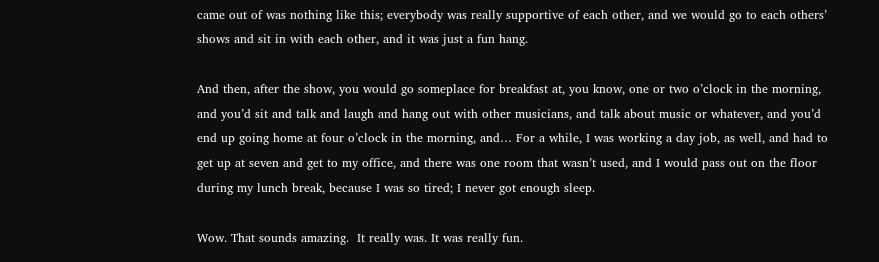came out of was nothing like this; everybody was really supportive of each other, and we would go to each others’ shows and sit in with each other, and it was just a fun hang.

And then, after the show, you would go someplace for breakfast at, you know, one or two o’clock in the morning, and you’d sit and talk and laugh and hang out with other musicians, and talk about music or whatever, and you’d end up going home at four o’clock in the morning, and… For a while, I was working a day job, as well, and had to get up at seven and get to my office, and there was one room that wasn’t used, and I would pass out on the floor during my lunch break, because I was so tired; I never got enough sleep.

Wow. That sounds amazing.  It really was. It was really fun.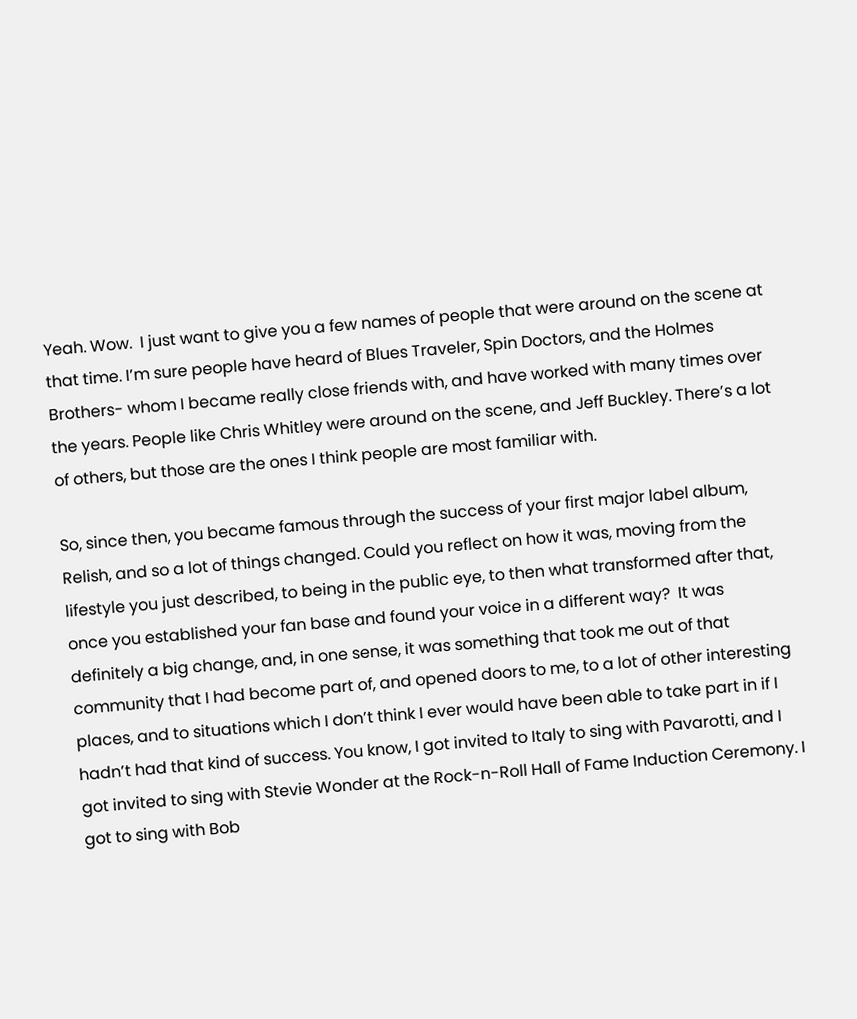Yeah. Wow.  I just want to give you a few names of people that were around on the scene at that time. I’m sure people have heard of Blues Traveler, Spin Doctors, and the Holmes Brothers- whom I became really close friends with, and have worked with many times over the years. People like Chris Whitley were around on the scene, and Jeff Buckley. There’s a lot of others, but those are the ones I think people are most familiar with.

So, since then, you became famous through the success of your first major label album, Relish, and so a lot of things changed. Could you reflect on how it was, moving from the lifestyle you just described, to being in the public eye, to then what transformed after that, once you established your fan base and found your voice in a different way?  It was definitely a big change, and, in one sense, it was something that took me out of that community that I had become part of, and opened doors to me, to a lot of other interesting places, and to situations which I don’t think I ever would have been able to take part in if I hadn’t had that kind of success. You know, I got invited to Italy to sing with Pavarotti, and I got invited to sing with Stevie Wonder at the Rock-n-Roll Hall of Fame Induction Ceremony. I got to sing with Bob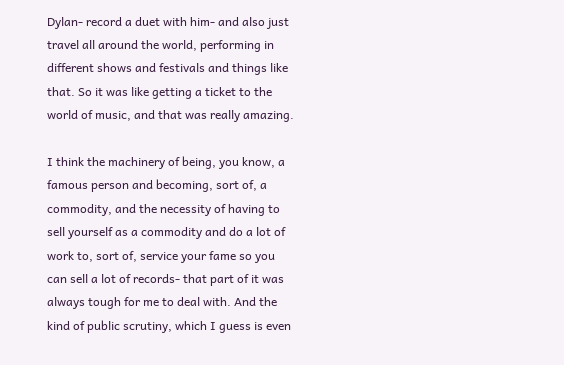Dylan- record a duet with him- and also just travel all around the world, performing in different shows and festivals and things like that. So it was like getting a ticket to the world of music, and that was really amazing.

I think the machinery of being, you know, a famous person and becoming, sort of, a commodity, and the necessity of having to sell yourself as a commodity and do a lot of work to, sort of, service your fame so you can sell a lot of records- that part of it was always tough for me to deal with. And the kind of public scrutiny, which I guess is even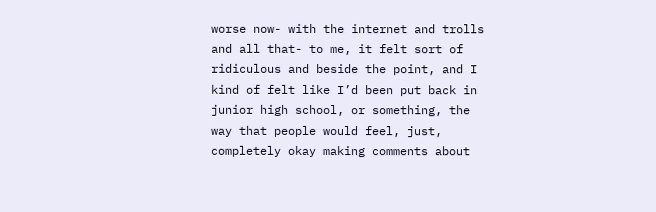worse now- with the internet and trolls and all that- to me, it felt sort of ridiculous and beside the point, and I kind of felt like I’d been put back in junior high school, or something, the way that people would feel, just, completely okay making comments about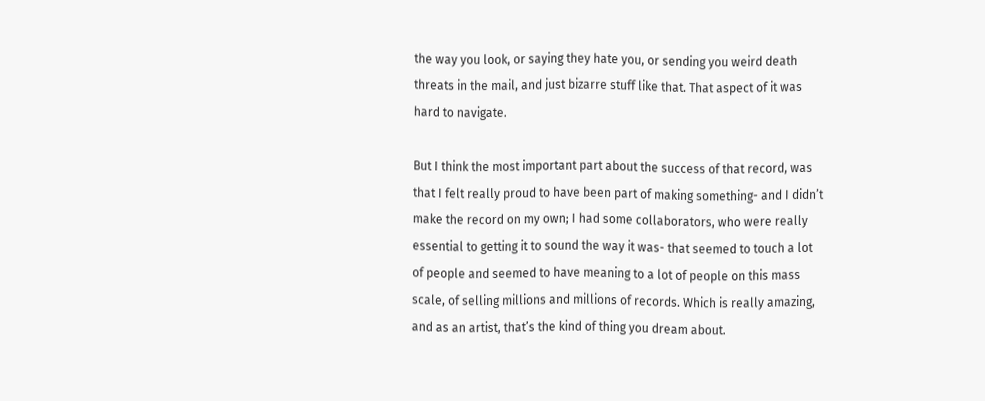the way you look, or saying they hate you, or sending you weird death threats in the mail, and just bizarre stuff like that. That aspect of it was hard to navigate.

But I think the most important part about the success of that record, was that I felt really proud to have been part of making something- and I didn’t make the record on my own; I had some collaborators, who were really essential to getting it to sound the way it was- that seemed to touch a lot of people and seemed to have meaning to a lot of people on this mass scale, of selling millions and millions of records. Which is really amazing, and as an artist, that’s the kind of thing you dream about.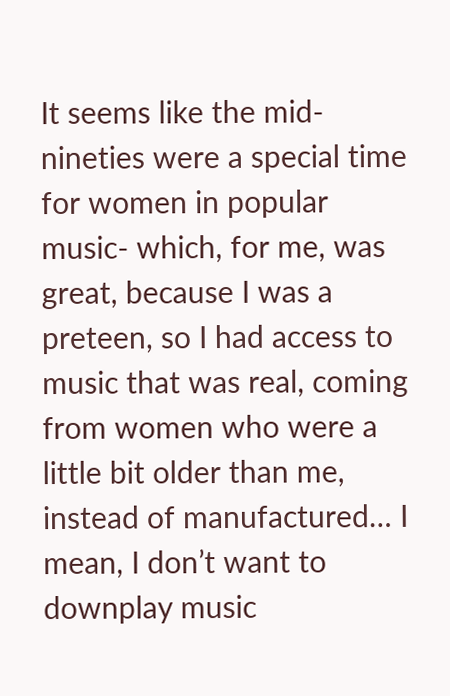It seems like the mid-nineties were a special time for women in popular music- which, for me, was great, because I was a preteen, so I had access to music that was real, coming from women who were a little bit older than me, instead of manufactured… I mean, I don’t want to downplay music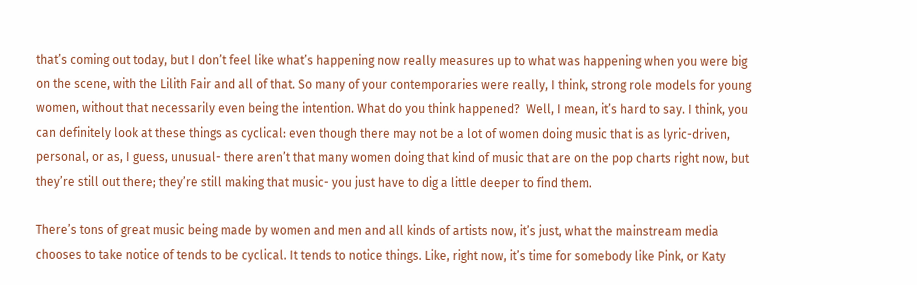that’s coming out today, but I don’t feel like what’s happening now really measures up to what was happening when you were big on the scene, with the Lilith Fair and all of that. So many of your contemporaries were really, I think, strong role models for young women, without that necessarily even being the intention. What do you think happened?  Well, I mean, it’s hard to say. I think, you can definitely look at these things as cyclical: even though there may not be a lot of women doing music that is as lyric-driven, personal, or as, I guess, unusual- there aren’t that many women doing that kind of music that are on the pop charts right now, but they’re still out there; they’re still making that music- you just have to dig a little deeper to find them.

There’s tons of great music being made by women and men and all kinds of artists now, it’s just, what the mainstream media chooses to take notice of tends to be cyclical. It tends to notice things. Like, right now, it’s time for somebody like Pink, or Katy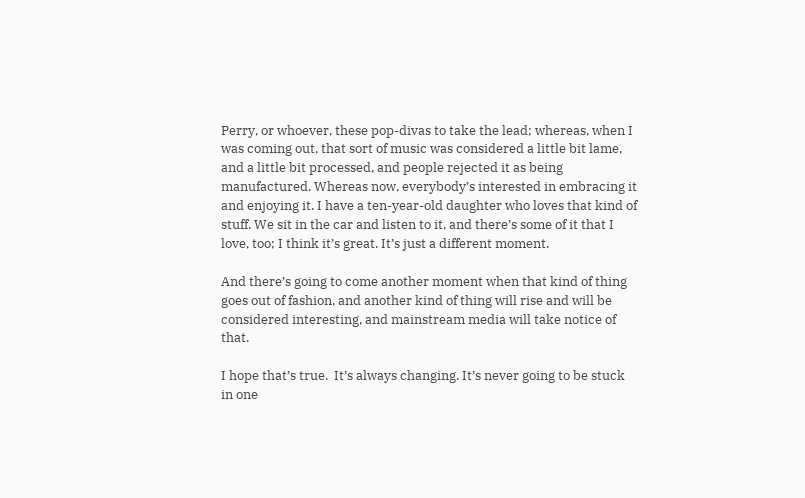Perry, or whoever, these pop-divas to take the lead; whereas, when I was coming out, that sort of music was considered a little bit lame, and a little bit processed, and people rejected it as being manufactured. Whereas now, everybody’s interested in embracing it and enjoying it. I have a ten-year-old daughter who loves that kind of stuff. We sit in the car and listen to it, and there’s some of it that I love, too; I think it’s great. It’s just a different moment.

And there’s going to come another moment when that kind of thing goes out of fashion, and another kind of thing will rise and will be considered interesting, and mainstream media will take notice of that.

I hope that’s true.  It’s always changing. It’s never going to be stuck in one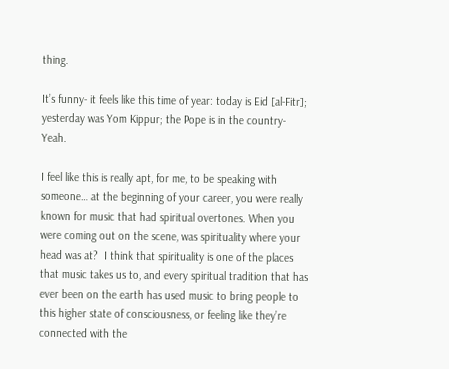thing.

It’s funny- it feels like this time of year: today is Eid [al-Fitr]; yesterday was Yom Kippur; the Pope is in the country-  Yeah.

I feel like this is really apt, for me, to be speaking with someone… at the beginning of your career, you were really known for music that had spiritual overtones. When you were coming out on the scene, was spirituality where your head was at?  I think that spirituality is one of the places that music takes us to, and every spiritual tradition that has ever been on the earth has used music to bring people to this higher state of consciousness, or feeling like they’re connected with the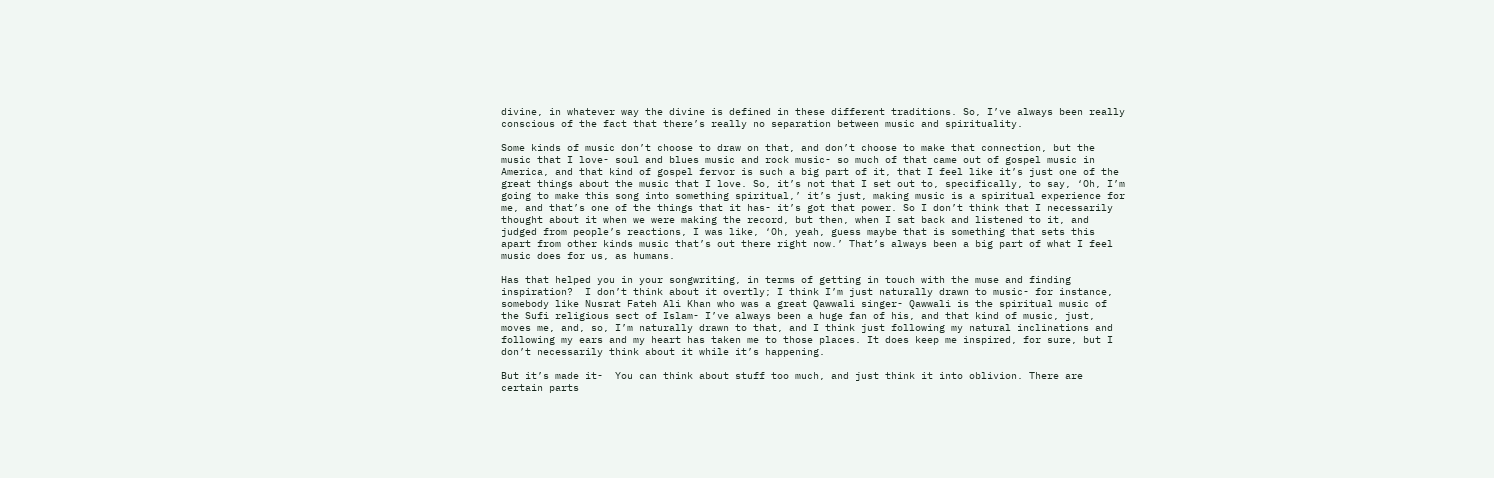divine, in whatever way the divine is defined in these different traditions. So, I’ve always been really conscious of the fact that there’s really no separation between music and spirituality.

Some kinds of music don’t choose to draw on that, and don’t choose to make that connection, but the music that I love- soul and blues music and rock music- so much of that came out of gospel music in America, and that kind of gospel fervor is such a big part of it, that I feel like it’s just one of the great things about the music that I love. So, it’s not that I set out to, specifically, to say, ‘Oh, I’m going to make this song into something spiritual,’ it’s just, making music is a spiritual experience for me, and that’s one of the things that it has- it’s got that power. So I don’t think that I necessarily thought about it when we were making the record, but then, when I sat back and listened to it, and judged from people’s reactions, I was like, ‘Oh, yeah, guess maybe that is something that sets this apart from other kinds music that’s out there right now.’ That’s always been a big part of what I feel music does for us, as humans.

Has that helped you in your songwriting, in terms of getting in touch with the muse and finding inspiration?  I don’t think about it overtly; I think I’m just naturally drawn to music- for instance, somebody like Nusrat Fateh Ali Khan who was a great Qawwali singer- Qawwali is the spiritual music of the Sufi religious sect of Islam- I’ve always been a huge fan of his, and that kind of music, just, moves me, and, so, I’m naturally drawn to that, and I think just following my natural inclinations and following my ears and my heart has taken me to those places. It does keep me inspired, for sure, but I don’t necessarily think about it while it’s happening.

But it’s made it-  You can think about stuff too much, and just think it into oblivion. There are certain parts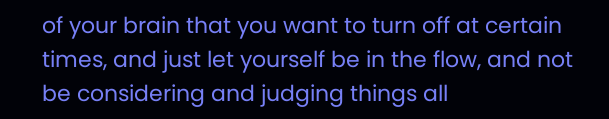of your brain that you want to turn off at certain times, and just let yourself be in the flow, and not be considering and judging things all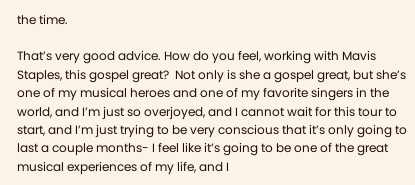the time.

That’s very good advice. How do you feel, working with Mavis Staples, this gospel great?  Not only is she a gospel great, but she’s one of my musical heroes and one of my favorite singers in the world, and I’m just so overjoyed, and I cannot wait for this tour to start, and I’m just trying to be very conscious that it’s only going to last a couple months- I feel like it’s going to be one of the great musical experiences of my life, and I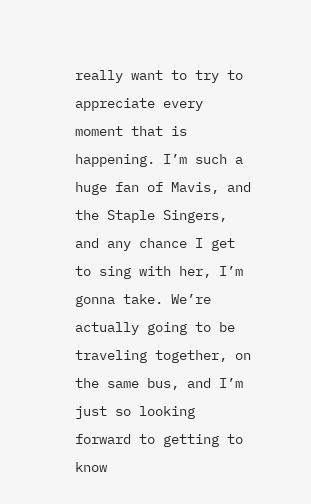really want to try to appreciate every moment that is happening. I’m such a huge fan of Mavis, and the Staple Singers, and any chance I get to sing with her, I’m gonna take. We’re actually going to be traveling together, on the same bus, and I’m just so looking forward to getting to know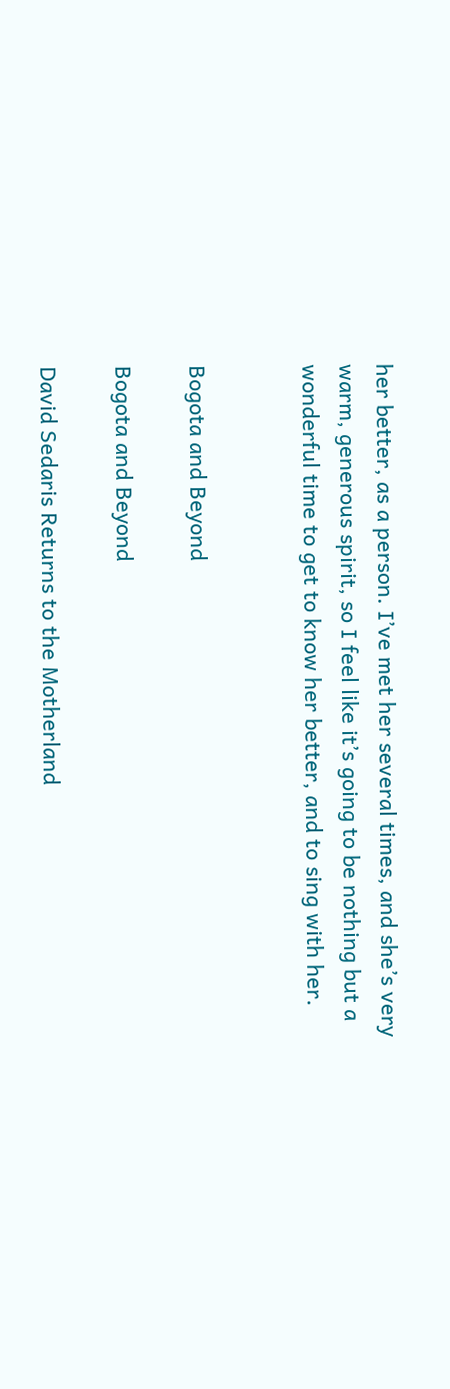her better, as a person. I’ve met her several times, and she’s very warm, generous spirit, so I feel like it’s going to be nothing but a wonderful time to get to know her better, and to sing with her.


Bogota and Beyond

Bogota and Beyond

David Sedaris Returns to the Motherland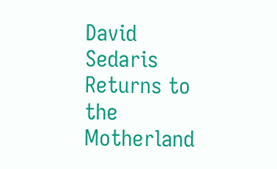David Sedaris Returns to the Motherland